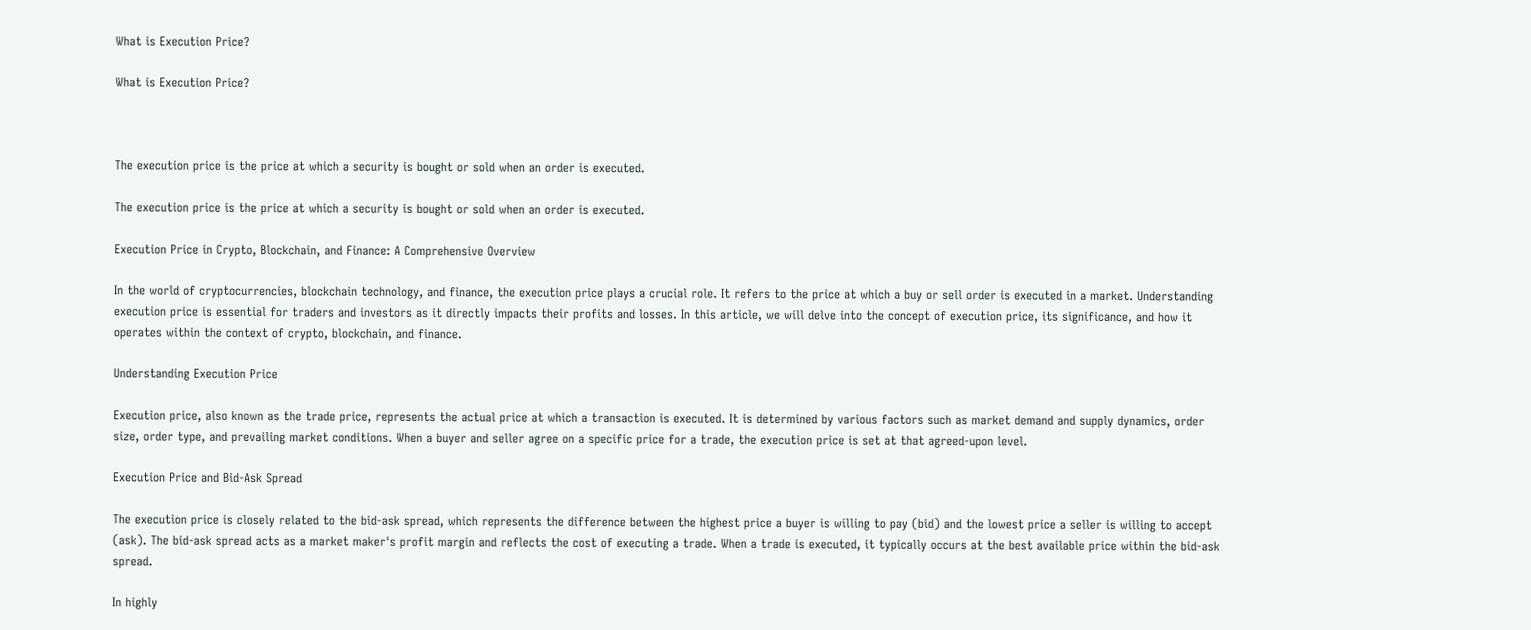What is Execution Price?

What is Execution Price?



The execution price is the price at which a security is bought or sold when an order is executed.

The execution price is the price at which a security is bought or sold when an order is executed.

Execution Price in Crypto, Blockchain, and Finance: A Comprehensive Overview

In the world of cryptocurrencies, blockchain technology, and finance, the execution price plays a crucial role. It refers to the price at which a buy or sell order is executed in a market. Understanding execution price is essential for traders and investors as it directly impacts their profits and losses. In this article, we will delve into the concept of execution price, its significance, and how it operates within the context of crypto, blockchain, and finance.

Understanding Execution Price

Execution price, also known as the trade price, represents the actual price at which a transaction is executed. It is determined by various factors such as market demand and supply dynamics, order size, order type, and prevailing market conditions. When a buyer and seller agree on a specific price for a trade, the execution price is set at that agreed-upon level.

Execution Price and Bid-Ask Spread

The execution price is closely related to the bid-ask spread, which represents the difference between the highest price a buyer is willing to pay (bid) and the lowest price a seller is willing to accept (ask). The bid-ask spread acts as a market maker's profit margin and reflects the cost of executing a trade. When a trade is executed, it typically occurs at the best available price within the bid-ask spread.

In highly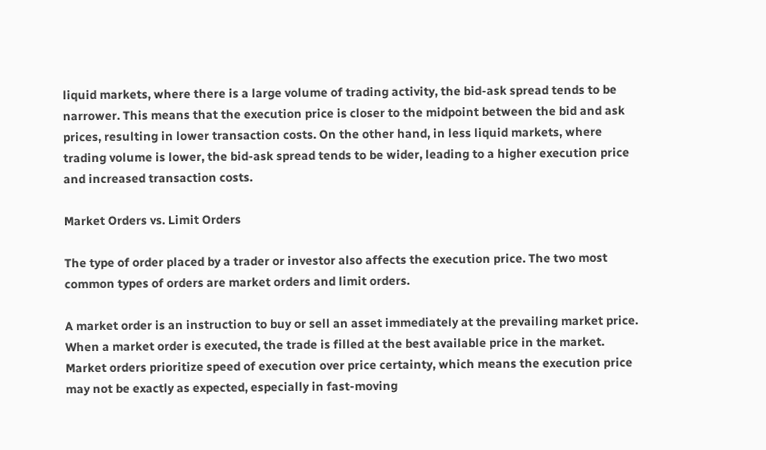liquid markets, where there is a large volume of trading activity, the bid-ask spread tends to be narrower. This means that the execution price is closer to the midpoint between the bid and ask prices, resulting in lower transaction costs. On the other hand, in less liquid markets, where trading volume is lower, the bid-ask spread tends to be wider, leading to a higher execution price and increased transaction costs.

Market Orders vs. Limit Orders

The type of order placed by a trader or investor also affects the execution price. The two most common types of orders are market orders and limit orders.

A market order is an instruction to buy or sell an asset immediately at the prevailing market price. When a market order is executed, the trade is filled at the best available price in the market. Market orders prioritize speed of execution over price certainty, which means the execution price may not be exactly as expected, especially in fast-moving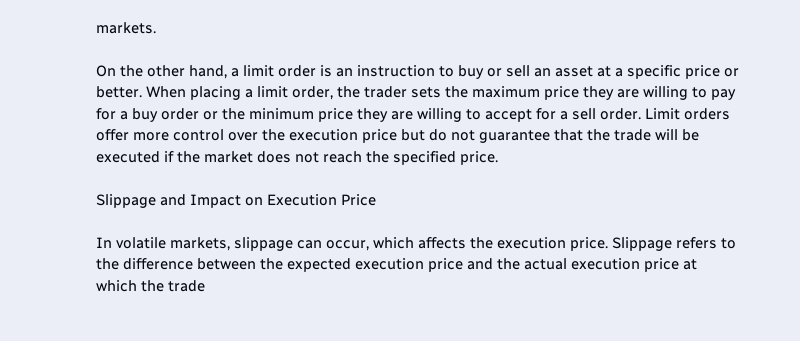markets.

On the other hand, a limit order is an instruction to buy or sell an asset at a specific price or better. When placing a limit order, the trader sets the maximum price they are willing to pay for a buy order or the minimum price they are willing to accept for a sell order. Limit orders offer more control over the execution price but do not guarantee that the trade will be executed if the market does not reach the specified price.

Slippage and Impact on Execution Price

In volatile markets, slippage can occur, which affects the execution price. Slippage refers to the difference between the expected execution price and the actual execution price at which the trade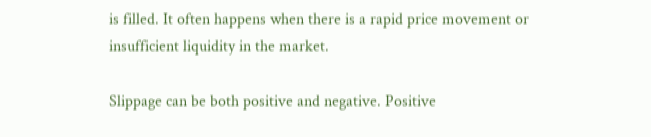is filled. It often happens when there is a rapid price movement or insufficient liquidity in the market.

Slippage can be both positive and negative. Positive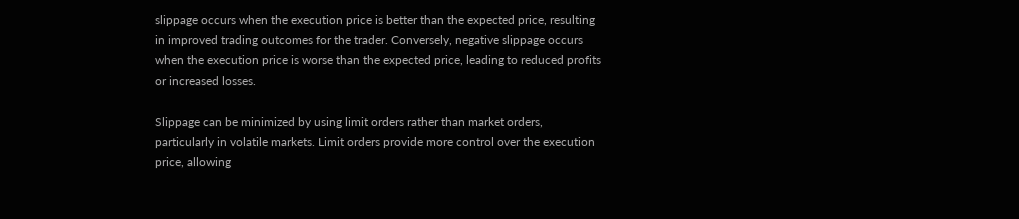slippage occurs when the execution price is better than the expected price, resulting in improved trading outcomes for the trader. Conversely, negative slippage occurs when the execution price is worse than the expected price, leading to reduced profits or increased losses.

Slippage can be minimized by using limit orders rather than market orders, particularly in volatile markets. Limit orders provide more control over the execution price, allowing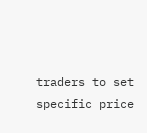traders to set specific price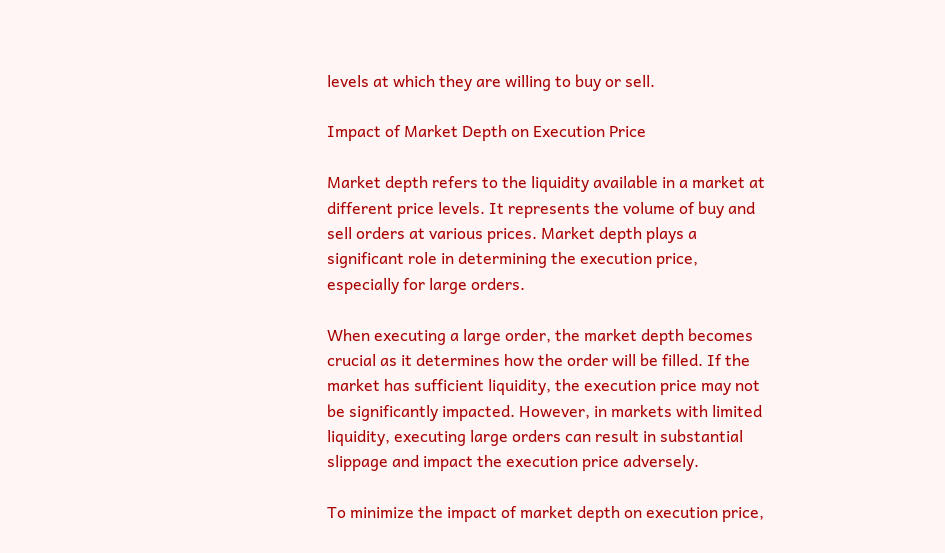levels at which they are willing to buy or sell.

Impact of Market Depth on Execution Price

Market depth refers to the liquidity available in a market at different price levels. It represents the volume of buy and sell orders at various prices. Market depth plays a significant role in determining the execution price, especially for large orders.

When executing a large order, the market depth becomes crucial as it determines how the order will be filled. If the market has sufficient liquidity, the execution price may not be significantly impacted. However, in markets with limited liquidity, executing large orders can result in substantial slippage and impact the execution price adversely.

To minimize the impact of market depth on execution price,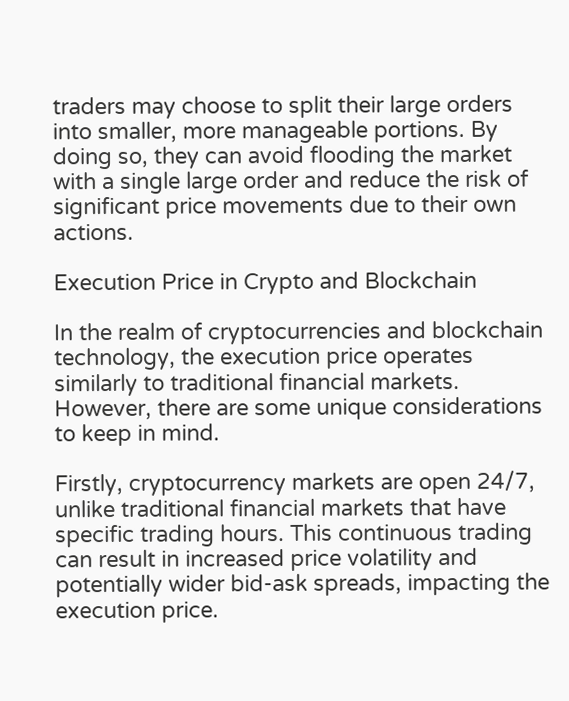traders may choose to split their large orders into smaller, more manageable portions. By doing so, they can avoid flooding the market with a single large order and reduce the risk of significant price movements due to their own actions.

Execution Price in Crypto and Blockchain

In the realm of cryptocurrencies and blockchain technology, the execution price operates similarly to traditional financial markets. However, there are some unique considerations to keep in mind.

Firstly, cryptocurrency markets are open 24/7, unlike traditional financial markets that have specific trading hours. This continuous trading can result in increased price volatility and potentially wider bid-ask spreads, impacting the execution price.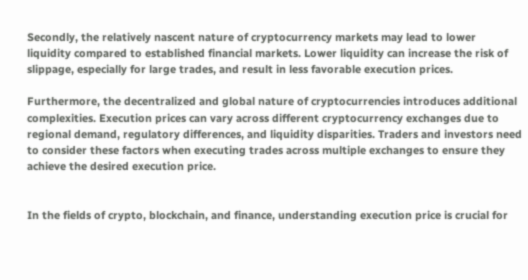Secondly, the relatively nascent nature of cryptocurrency markets may lead to lower liquidity compared to established financial markets. Lower liquidity can increase the risk of slippage, especially for large trades, and result in less favorable execution prices.

Furthermore, the decentralized and global nature of cryptocurrencies introduces additional complexities. Execution prices can vary across different cryptocurrency exchanges due to regional demand, regulatory differences, and liquidity disparities. Traders and investors need to consider these factors when executing trades across multiple exchanges to ensure they achieve the desired execution price.


In the fields of crypto, blockchain, and finance, understanding execution price is crucial for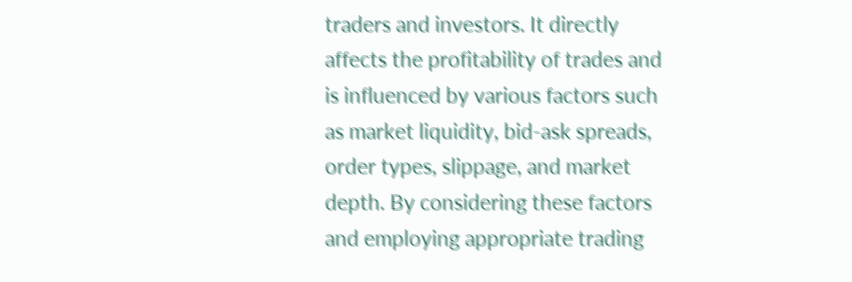traders and investors. It directly affects the profitability of trades and is influenced by various factors such as market liquidity, bid-ask spreads, order types, slippage, and market depth. By considering these factors and employing appropriate trading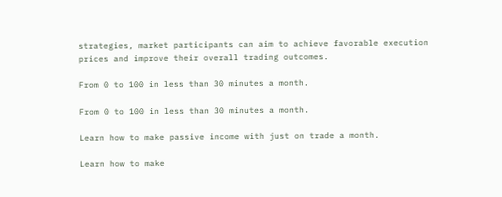strategies, market participants can aim to achieve favorable execution prices and improve their overall trading outcomes.

From 0 to 100 in less than 30 minutes a month.

From 0 to 100 in less than 30 minutes a month.

Learn how to make passive income with just on trade a month.

Learn how to make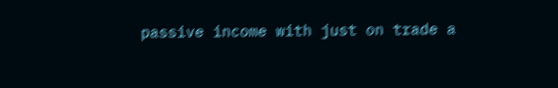passive income with just on trade a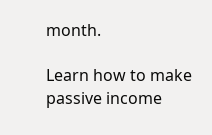month.

Learn how to make passive income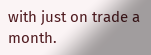with just on trade a month.